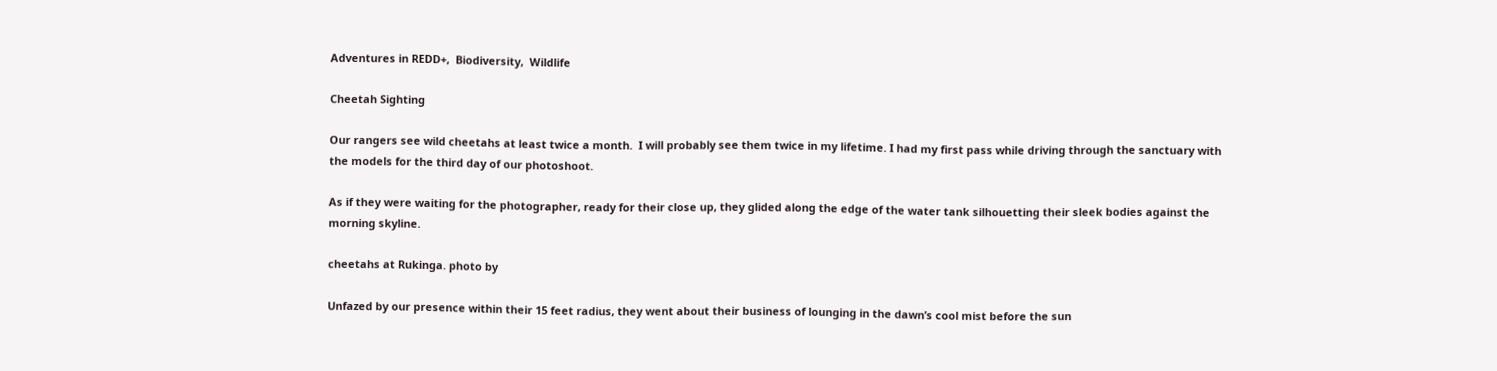Adventures in REDD+,  Biodiversity,  Wildlife

Cheetah Sighting

Our rangers see wild cheetahs at least twice a month.  I will probably see them twice in my lifetime. I had my first pass while driving through the sanctuary with the models for the third day of our photoshoot.

As if they were waiting for the photographer, ready for their close up, they glided along the edge of the water tank silhouetting their sleek bodies against the morning skyline.

cheetahs at Rukinga. photo by

Unfazed by our presence within their 15 feet radius, they went about their business of lounging in the dawn’s cool mist before the sun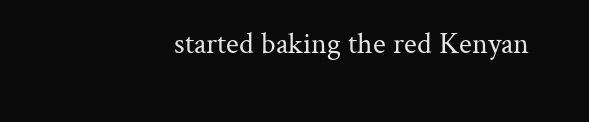started baking the red Kenyan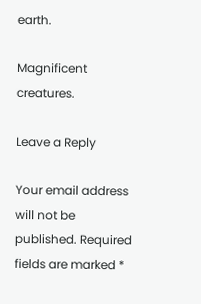earth.

Magnificent creatures.

Leave a Reply

Your email address will not be published. Required fields are marked *